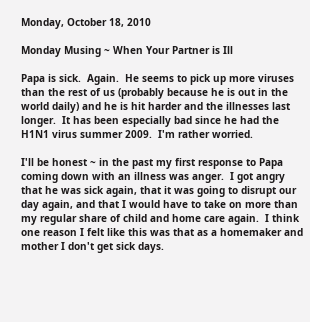Monday, October 18, 2010

Monday Musing ~ When Your Partner is Ill

Papa is sick.  Again.  He seems to pick up more viruses than the rest of us (probably because he is out in the world daily) and he is hit harder and the illnesses last longer.  It has been especially bad since he had the H1N1 virus summer 2009.  I'm rather worried.

I'll be honest ~ in the past my first response to Papa coming down with an illness was anger.  I got angry that he was sick again, that it was going to disrupt our day again, and that I would have to take on more than my regular share of child and home care again.  I think one reason I felt like this was that as a homemaker and mother I don't get sick days.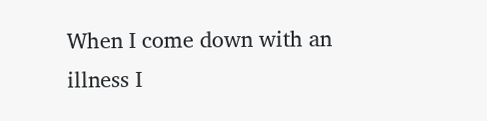When I come down with an illness I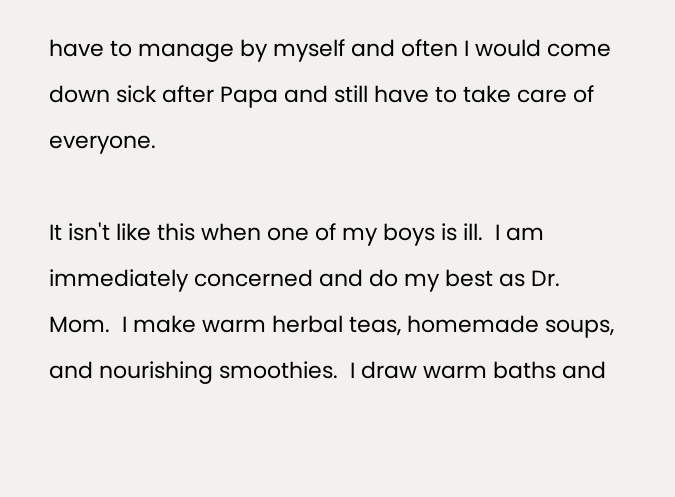have to manage by myself and often I would come down sick after Papa and still have to take care of everyone.

It isn't like this when one of my boys is ill.  I am immediately concerned and do my best as Dr. Mom.  I make warm herbal teas, homemade soups, and nourishing smoothies.  I draw warm baths and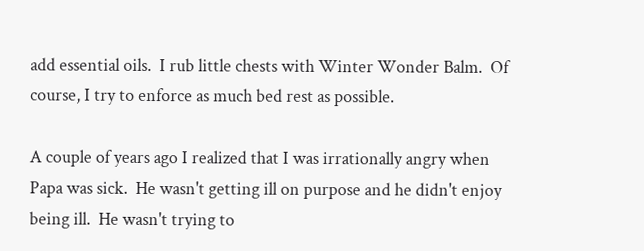add essential oils.  I rub little chests with Winter Wonder Balm.  Of course, I try to enforce as much bed rest as possible.

A couple of years ago I realized that I was irrationally angry when Papa was sick.  He wasn't getting ill on purpose and he didn't enjoy being ill.  He wasn't trying to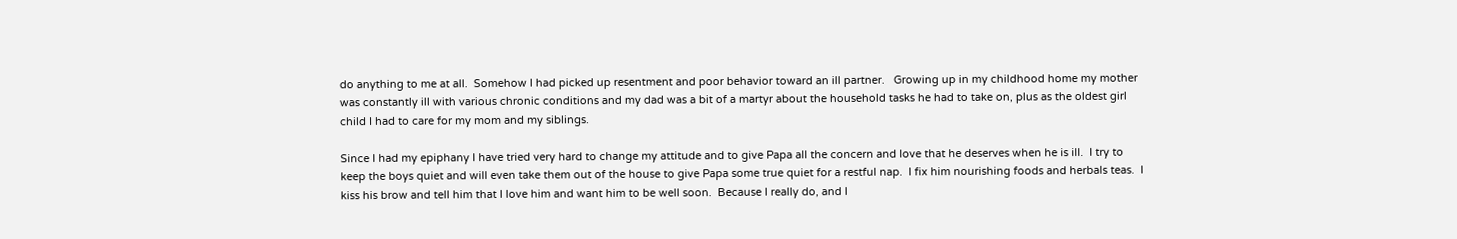do anything to me at all.  Somehow I had picked up resentment and poor behavior toward an ill partner.   Growing up in my childhood home my mother was constantly ill with various chronic conditions and my dad was a bit of a martyr about the household tasks he had to take on, plus as the oldest girl child I had to care for my mom and my siblings.

Since I had my epiphany I have tried very hard to change my attitude and to give Papa all the concern and love that he deserves when he is ill.  I try to keep the boys quiet and will even take them out of the house to give Papa some true quiet for a restful nap.  I fix him nourishing foods and herbals teas.  I kiss his brow and tell him that I love him and want him to be well soon.  Because I really do, and I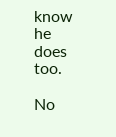know he does too.

No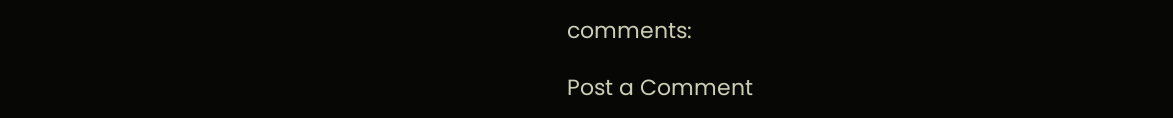comments:

Post a Comment